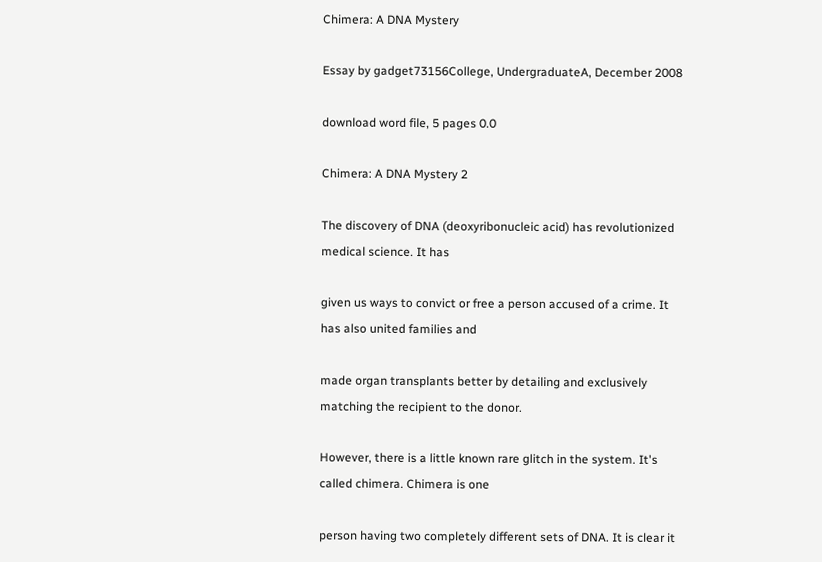Chimera: A DNA Mystery

Essay by gadget73156College, UndergraduateA, December 2008

download word file, 5 pages 0.0

Chimera: A DNA Mystery 2

The discovery of DNA (deoxyribonucleic acid) has revolutionized medical science. It has

given us ways to convict or free a person accused of a crime. It has also united families and

made organ transplants better by detailing and exclusively matching the recipient to the donor.

However, there is a little known rare glitch in the system. It's called chimera. Chimera is one

person having two completely different sets of DNA. It is clear it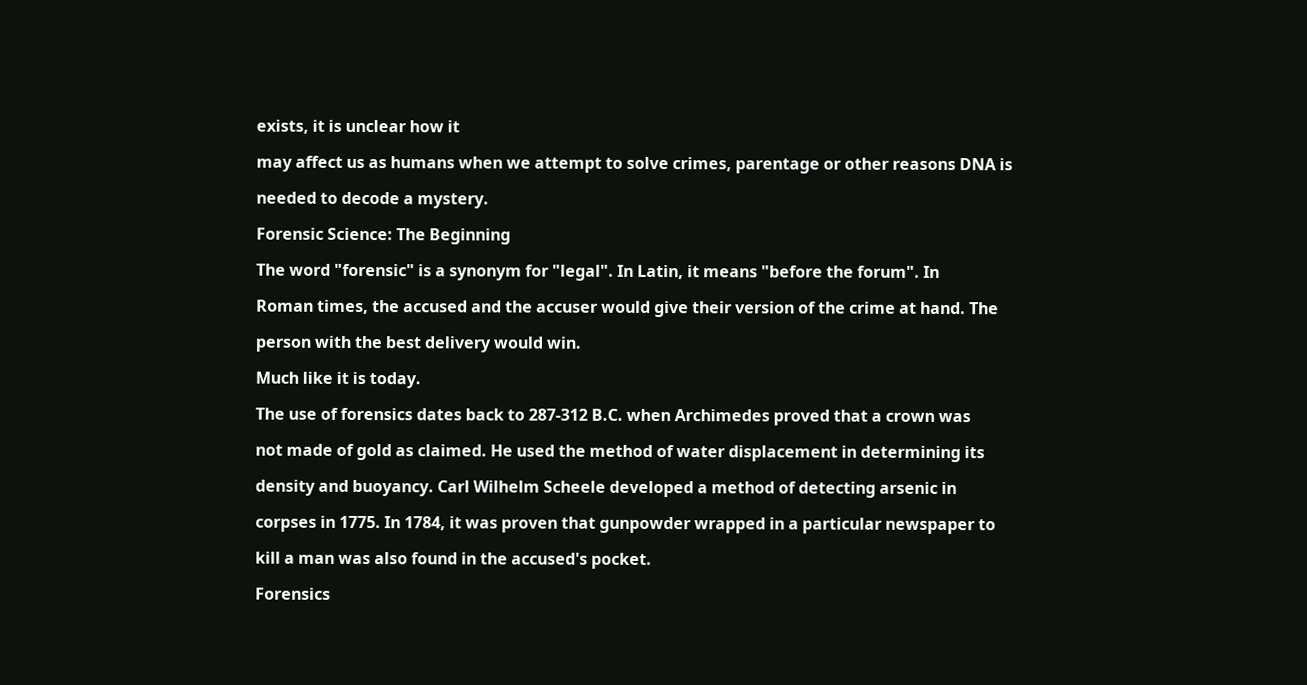exists, it is unclear how it

may affect us as humans when we attempt to solve crimes, parentage or other reasons DNA is

needed to decode a mystery.

Forensic Science: The Beginning

The word "forensic" is a synonym for "legal". In Latin, it means "before the forum". In

Roman times, the accused and the accuser would give their version of the crime at hand. The

person with the best delivery would win.

Much like it is today.

The use of forensics dates back to 287-312 B.C. when Archimedes proved that a crown was

not made of gold as claimed. He used the method of water displacement in determining its

density and buoyancy. Carl Wilhelm Scheele developed a method of detecting arsenic in

corpses in 1775. In 1784, it was proven that gunpowder wrapped in a particular newspaper to

kill a man was also found in the accused's pocket.

Forensics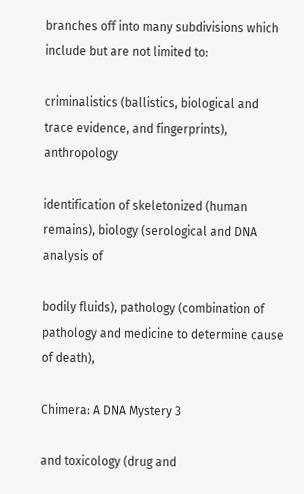branches off into many subdivisions which include but are not limited to:

criminalistics (ballistics, biological and trace evidence, and fingerprints), anthropology

identification of skeletonized (human remains), biology (serological and DNA analysis of

bodily fluids), pathology (combination of pathology and medicine to determine cause of death),

Chimera: A DNA Mystery 3

and toxicology (drug and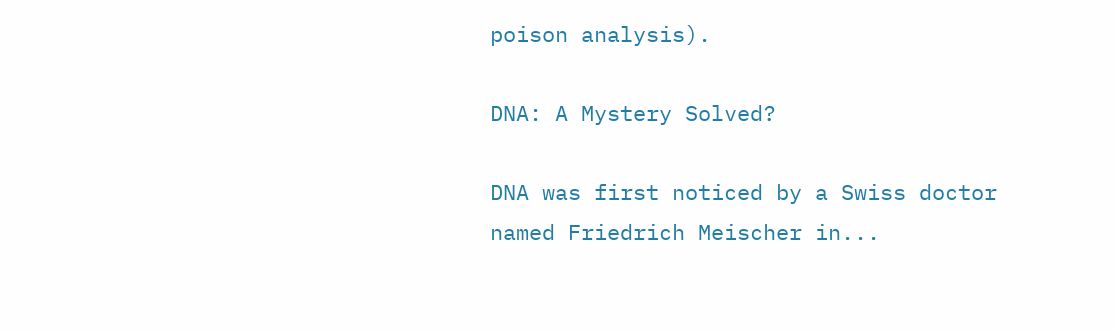poison analysis).

DNA: A Mystery Solved?

DNA was first noticed by a Swiss doctor named Friedrich Meischer in...